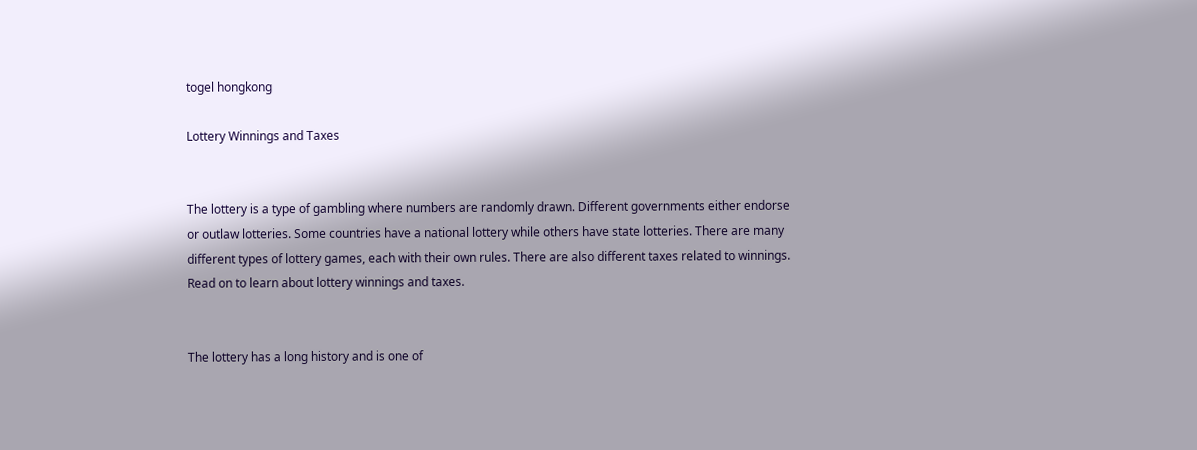togel hongkong

Lottery Winnings and Taxes


The lottery is a type of gambling where numbers are randomly drawn. Different governments either endorse or outlaw lotteries. Some countries have a national lottery while others have state lotteries. There are many different types of lottery games, each with their own rules. There are also different taxes related to winnings. Read on to learn about lottery winnings and taxes.


The lottery has a long history and is one of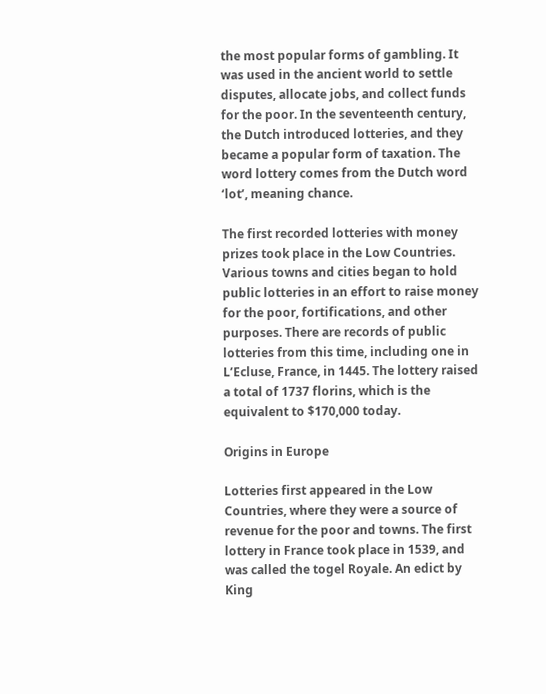the most popular forms of gambling. It was used in the ancient world to settle disputes, allocate jobs, and collect funds for the poor. In the seventeenth century, the Dutch introduced lotteries, and they became a popular form of taxation. The word lottery comes from the Dutch word ‘lot’, meaning chance.

The first recorded lotteries with money prizes took place in the Low Countries. Various towns and cities began to hold public lotteries in an effort to raise money for the poor, fortifications, and other purposes. There are records of public lotteries from this time, including one in L’Ecluse, France, in 1445. The lottery raised a total of 1737 florins, which is the equivalent to $170,000 today.

Origins in Europe

Lotteries first appeared in the Low Countries, where they were a source of revenue for the poor and towns. The first lottery in France took place in 1539, and was called the togel Royale. An edict by King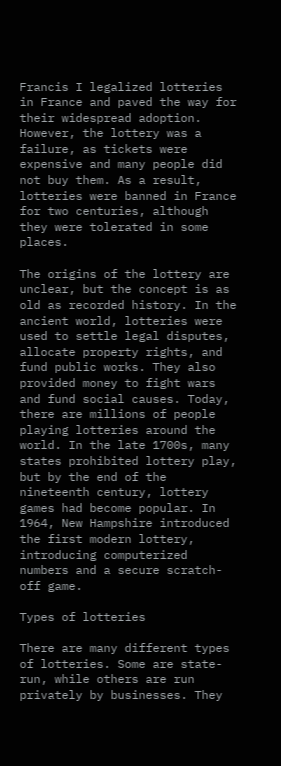Francis I legalized lotteries in France and paved the way for their widespread adoption. However, the lottery was a failure, as tickets were expensive and many people did not buy them. As a result, lotteries were banned in France for two centuries, although they were tolerated in some places.

The origins of the lottery are unclear, but the concept is as old as recorded history. In the ancient world, lotteries were used to settle legal disputes, allocate property rights, and fund public works. They also provided money to fight wars and fund social causes. Today, there are millions of people playing lotteries around the world. In the late 1700s, many states prohibited lottery play, but by the end of the nineteenth century, lottery games had become popular. In 1964, New Hampshire introduced the first modern lottery, introducing computerized numbers and a secure scratch-off game.

Types of lotteries

There are many different types of lotteries. Some are state-run, while others are run privately by businesses. They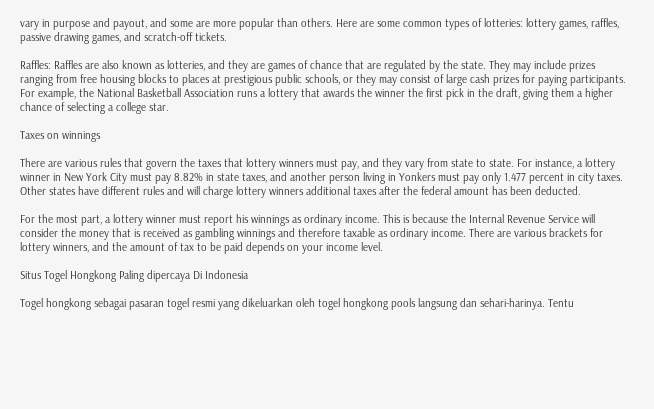vary in purpose and payout, and some are more popular than others. Here are some common types of lotteries: lottery games, raffles, passive drawing games, and scratch-off tickets.

Raffles: Raffles are also known as lotteries, and they are games of chance that are regulated by the state. They may include prizes ranging from free housing blocks to places at prestigious public schools, or they may consist of large cash prizes for paying participants. For example, the National Basketball Association runs a lottery that awards the winner the first pick in the draft, giving them a higher chance of selecting a college star.

Taxes on winnings

There are various rules that govern the taxes that lottery winners must pay, and they vary from state to state. For instance, a lottery winner in New York City must pay 8.82% in state taxes, and another person living in Yonkers must pay only 1.477 percent in city taxes. Other states have different rules and will charge lottery winners additional taxes after the federal amount has been deducted.

For the most part, a lottery winner must report his winnings as ordinary income. This is because the Internal Revenue Service will consider the money that is received as gambling winnings and therefore taxable as ordinary income. There are various brackets for lottery winners, and the amount of tax to be paid depends on your income level.

Situs Togel Hongkong Paling dipercaya Di Indonesia

Togel hongkong sebagai pasaran togel resmi yang dikeluarkan oleh togel hongkong pools langsung dan sehari-harinya. Tentu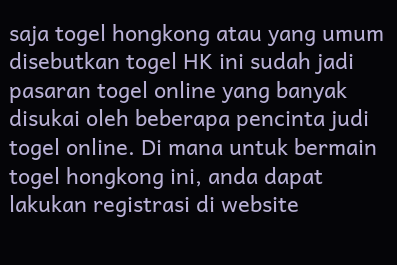saja togel hongkong atau yang umum disebutkan togel HK ini sudah jadi pasaran togel online yang banyak disukai oleh beberapa pencinta judi togel online. Di mana untuk bermain togel hongkong ini, anda dapat lakukan registrasi di website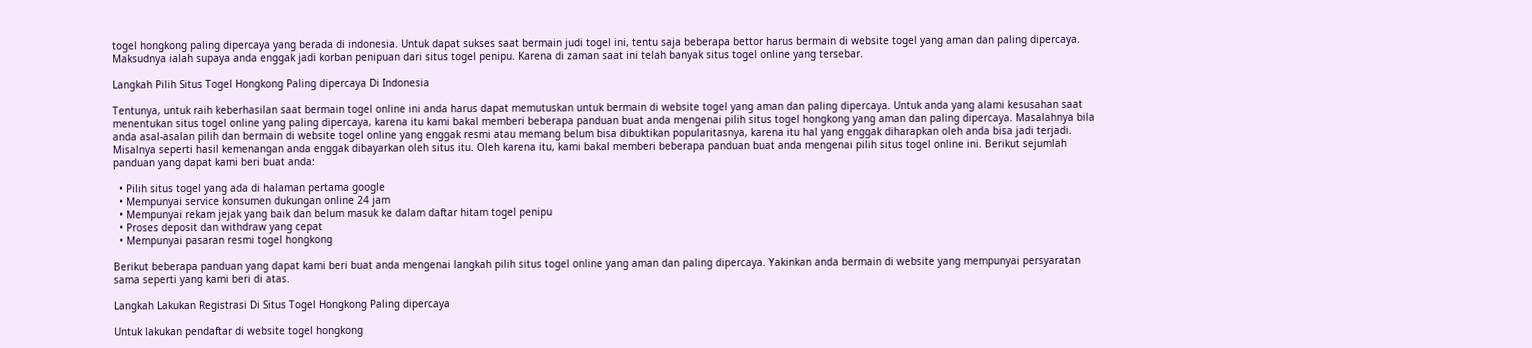togel hongkong paling dipercaya yang berada di indonesia. Untuk dapat sukses saat bermain judi togel ini, tentu saja beberapa bettor harus bermain di website togel yang aman dan paling dipercaya. Maksudnya ialah supaya anda enggak jadi korban penipuan dari situs togel penipu. Karena di zaman saat ini telah banyak situs togel online yang tersebar.

Langkah Pilih Situs Togel Hongkong Paling dipercaya Di Indonesia

Tentunya, untuk raih keberhasilan saat bermain togel online ini anda harus dapat memutuskan untuk bermain di website togel yang aman dan paling dipercaya. Untuk anda yang alami kesusahan saat menentukan situs togel online yang paling dipercaya, karena itu kami bakal memberi beberapa panduan buat anda mengenai pilih situs togel hongkong yang aman dan paling dipercaya. Masalahnya bila anda asal-asalan pilih dan bermain di website togel online yang enggak resmi atau memang belum bisa dibuktikan popularitasnya, karena itu hal yang enggak diharapkan oleh anda bisa jadi terjadi. Misalnya seperti hasil kemenangan anda enggak dibayarkan oleh situs itu. Oleh karena itu, kami bakal memberi beberapa panduan buat anda mengenai pilih situs togel online ini. Berikut sejumlah panduan yang dapat kami beri buat anda:

  • Pilih situs togel yang ada di halaman pertama google
  • Mempunyai service konsumen dukungan online 24 jam
  • Mempunyai rekam jejak yang baik dan belum masuk ke dalam daftar hitam togel penipu
  • Proses deposit dan withdraw yang cepat
  • Mempunyai pasaran resmi togel hongkong

Berikut beberapa panduan yang dapat kami beri buat anda mengenai langkah pilih situs togel online yang aman dan paling dipercaya. Yakinkan anda bermain di website yang mempunyai persyaratan sama seperti yang kami beri di atas.

Langkah Lakukan Registrasi Di Situs Togel Hongkong Paling dipercaya

Untuk lakukan pendaftar di website togel hongkong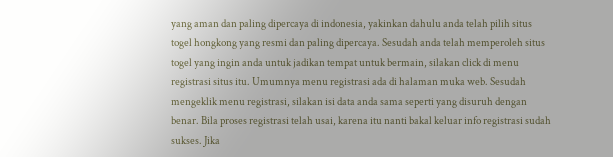yang aman dan paling dipercaya di indonesia, yakinkan dahulu anda telah pilih situs togel hongkong yang resmi dan paling dipercaya. Sesudah anda telah memperoleh situs togel yang ingin anda untuk jadikan tempat untuk bermain, silakan click di menu registrasi situs itu. Umumnya menu registrasi ada di halaman muka web. Sesudah mengeklik menu registrasi, silakan isi data anda sama seperti yang disuruh dengan benar. Bila proses registrasi telah usai, karena itu nanti bakal keluar info registrasi sudah sukses. Jika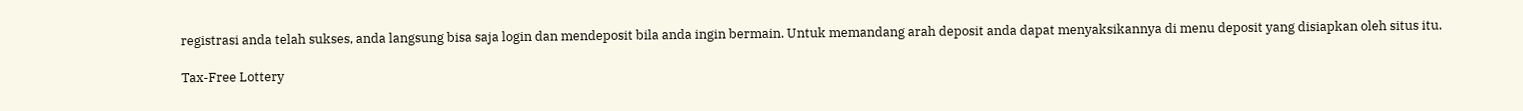registrasi anda telah sukses, anda langsung bisa saja login dan mendeposit bila anda ingin bermain. Untuk memandang arah deposit anda dapat menyaksikannya di menu deposit yang disiapkan oleh situs itu.

Tax-Free Lottery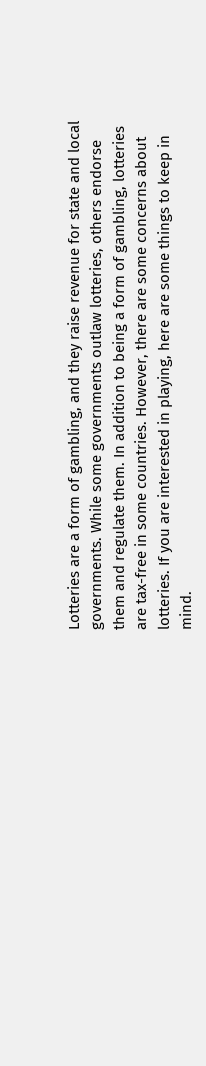Lotteries are a form of gambling, and they raise revenue for state and local governments. While some governments outlaw lotteries, others endorse them and regulate them. In addition to being a form of gambling, lotteries are tax-free in some countries. However, there are some concerns about lotteries. If you are interested in playing, here are some things to keep in mind.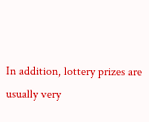In addition, lottery prizes are usually very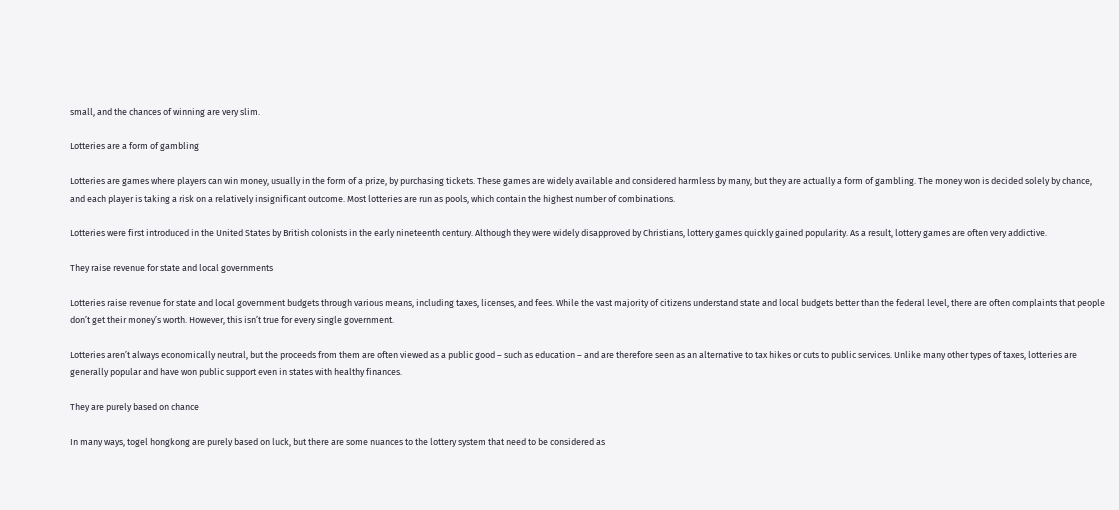small, and the chances of winning are very slim.

Lotteries are a form of gambling

Lotteries are games where players can win money, usually in the form of a prize, by purchasing tickets. These games are widely available and considered harmless by many, but they are actually a form of gambling. The money won is decided solely by chance, and each player is taking a risk on a relatively insignificant outcome. Most lotteries are run as pools, which contain the highest number of combinations.

Lotteries were first introduced in the United States by British colonists in the early nineteenth century. Although they were widely disapproved by Christians, lottery games quickly gained popularity. As a result, lottery games are often very addictive.

They raise revenue for state and local governments

Lotteries raise revenue for state and local government budgets through various means, including taxes, licenses, and fees. While the vast majority of citizens understand state and local budgets better than the federal level, there are often complaints that people don’t get their money’s worth. However, this isn’t true for every single government.

Lotteries aren’t always economically neutral, but the proceeds from them are often viewed as a public good – such as education – and are therefore seen as an alternative to tax hikes or cuts to public services. Unlike many other types of taxes, lotteries are generally popular and have won public support even in states with healthy finances.

They are purely based on chance

In many ways, togel hongkong are purely based on luck, but there are some nuances to the lottery system that need to be considered as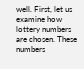well. First, let us examine how lottery numbers are chosen. These numbers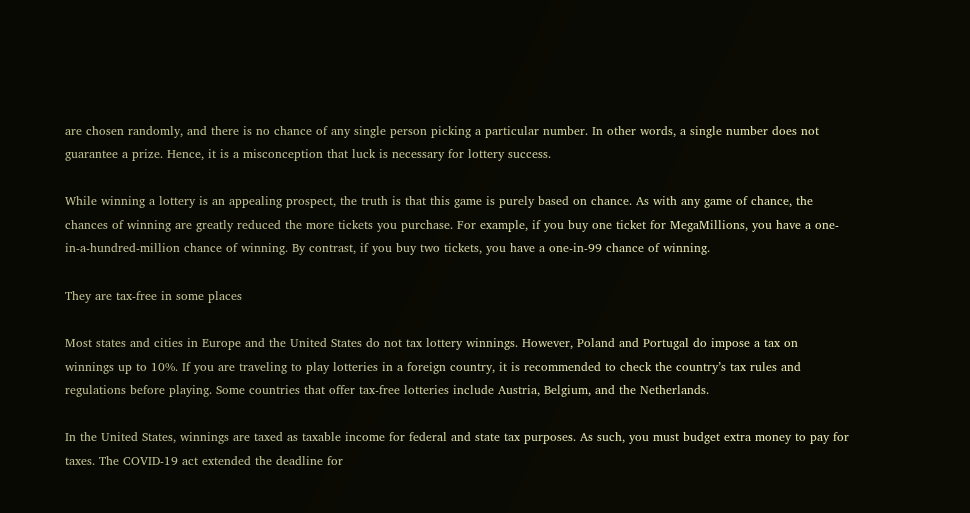are chosen randomly, and there is no chance of any single person picking a particular number. In other words, a single number does not guarantee a prize. Hence, it is a misconception that luck is necessary for lottery success.

While winning a lottery is an appealing prospect, the truth is that this game is purely based on chance. As with any game of chance, the chances of winning are greatly reduced the more tickets you purchase. For example, if you buy one ticket for MegaMillions, you have a one-in-a-hundred-million chance of winning. By contrast, if you buy two tickets, you have a one-in-99 chance of winning.

They are tax-free in some places

Most states and cities in Europe and the United States do not tax lottery winnings. However, Poland and Portugal do impose a tax on winnings up to 10%. If you are traveling to play lotteries in a foreign country, it is recommended to check the country’s tax rules and regulations before playing. Some countries that offer tax-free lotteries include Austria, Belgium, and the Netherlands.

In the United States, winnings are taxed as taxable income for federal and state tax purposes. As such, you must budget extra money to pay for taxes. The COVID-19 act extended the deadline for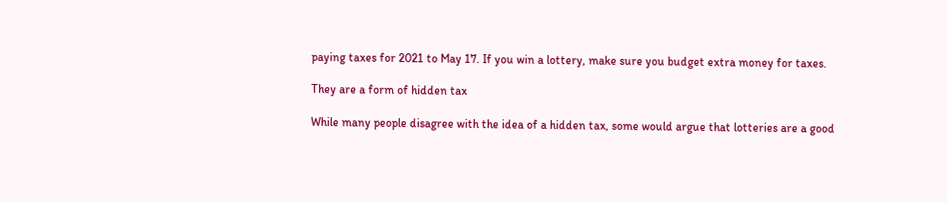paying taxes for 2021 to May 17. If you win a lottery, make sure you budget extra money for taxes.

They are a form of hidden tax

While many people disagree with the idea of a hidden tax, some would argue that lotteries are a good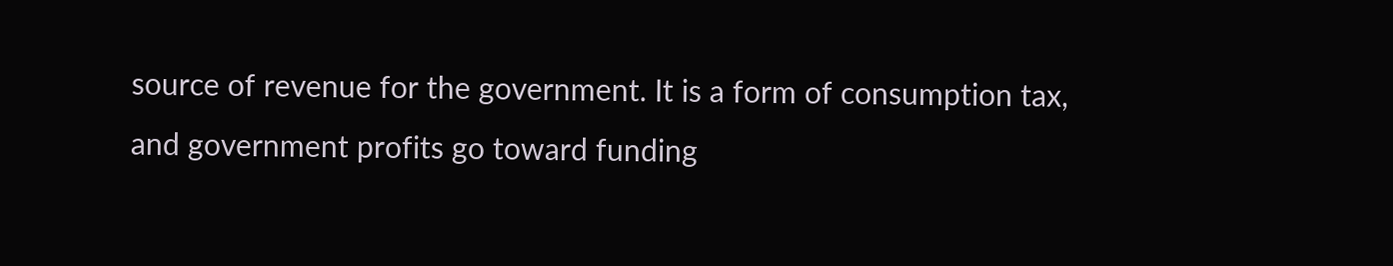source of revenue for the government. It is a form of consumption tax, and government profits go toward funding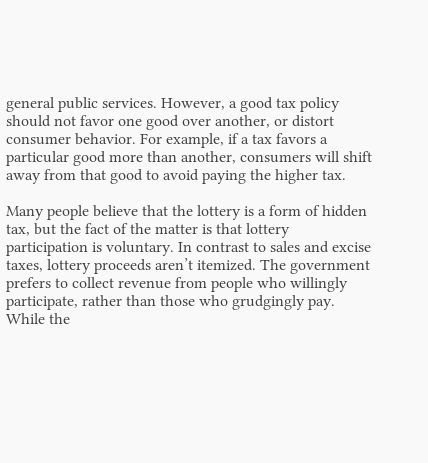general public services. However, a good tax policy should not favor one good over another, or distort consumer behavior. For example, if a tax favors a particular good more than another, consumers will shift away from that good to avoid paying the higher tax.

Many people believe that the lottery is a form of hidden tax, but the fact of the matter is that lottery participation is voluntary. In contrast to sales and excise taxes, lottery proceeds aren’t itemized. The government prefers to collect revenue from people who willingly participate, rather than those who grudgingly pay. While the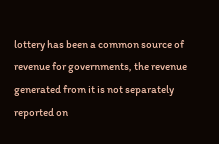lottery has been a common source of revenue for governments, the revenue generated from it is not separately reported on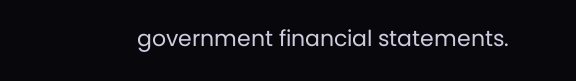government financial statements.